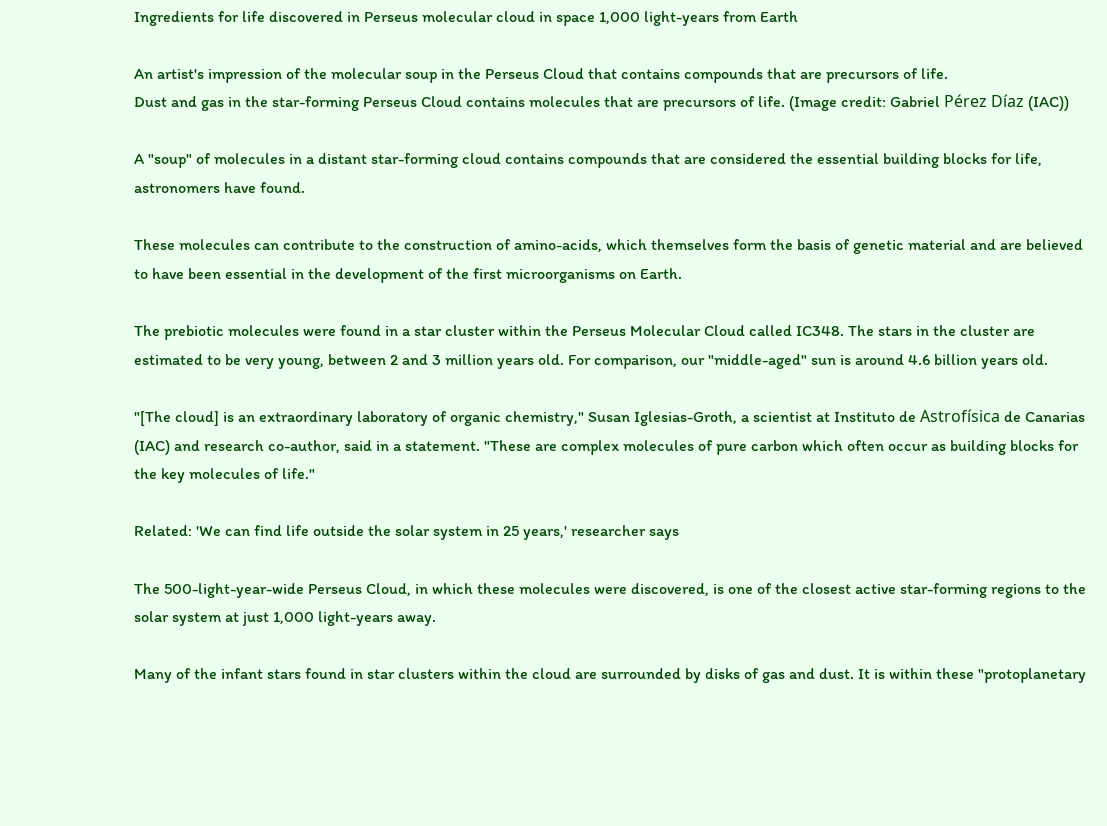Ingredients for life discovered in Perseus molecular cloud in space 1,000 light-years from Earth

An artist's impression of the molecular soup in the Perseus Cloud that contains compounds that are precursors of life.
Dust and gas in the star-forming Perseus Cloud contains molecules that are precursors of life. (Image credit: Gabriel Pérez Díaz (IAC))

A "soup" of molecules in a distant star-forming cloud contains compounds that are considered the essential building blocks for life, astronomers have found.

These molecules can contribute to the construction of amino-acids, which themselves form the basis of genetic material and are believed to have been essential in the development of the first microorganisms on Earth.

The prebiotic molecules were found in a star cluster within the Perseus Molecular Cloud called IC348. The stars in the cluster are estimated to be very young, between 2 and 3 million years old. For comparison, our "middle-aged" sun is around 4.6 billion years old.

"[The cloud] is an extraordinary laboratory of organic chemistry," Susan Iglesias-Groth, a scientist at Instituto de Astrofísica de Canarias (IAC) and research co-author, said in a statement. "These are complex molecules of pure carbon which often occur as building blocks for the key molecules of life."

Related: 'We can find life outside the solar system in 25 years,' researcher says

The 500-light-year-wide Perseus Cloud, in which these molecules were discovered, is one of the closest active star-forming regions to the solar system at just 1,000 light-years away.

Many of the infant stars found in star clusters within the cloud are surrounded by disks of gas and dust. It is within these "protoplanetary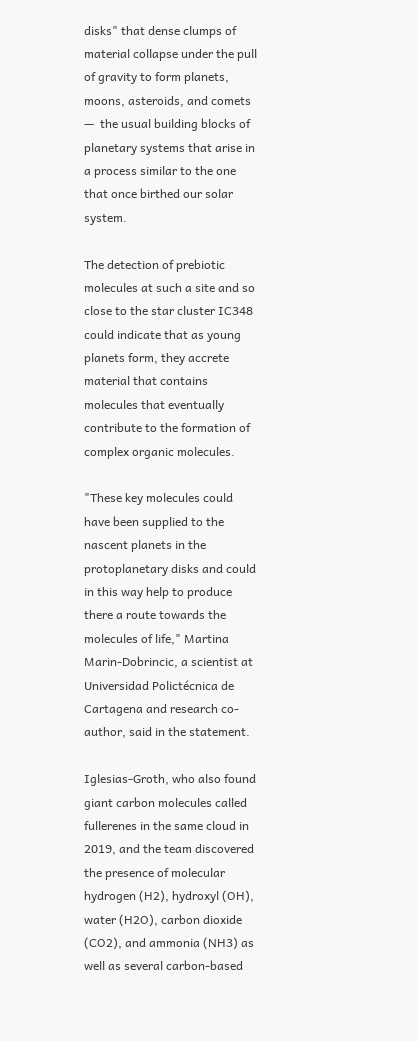disks" that dense clumps of material collapse under the pull of gravity to form planets, moons, asteroids, and comets —  the usual building blocks of planetary systems that arise in a process similar to the one that once birthed our solar system.

The detection of prebiotic molecules at such a site and so close to the star cluster IC348 could indicate that as young planets form, they accrete material that contains molecules that eventually contribute to the formation of complex organic molecules.

"These key molecules could have been supplied to the nascent planets in the protoplanetary disks and could in this way help to produce there a route towards the molecules of life," Martina Marin-Dobrincic, a scientist at Universidad Polictécnica de Cartagena and research co-author, said in the statement.

Iglesias-Groth, who also found giant carbon molecules called fullerenes in the same cloud in 2019, and the team discovered the presence of molecular hydrogen (H2), hydroxyl (OH), water (H2O), carbon dioxide (CO2), and ammonia (NH3) as well as several carbon-based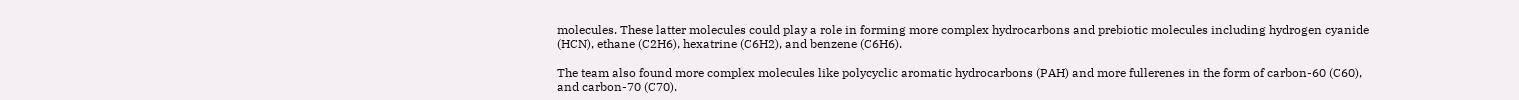molecules. These latter molecules could play a role in forming more complex hydrocarbons and prebiotic molecules including hydrogen cyanide (HCN), ethane (C2H6), hexatrine (C6H2), and benzene (C6H6).

The team also found more complex molecules like polycyclic aromatic hydrocarbons (PAH) and more fullerenes in the form of carbon-60 (C60), and carbon-70 (C70).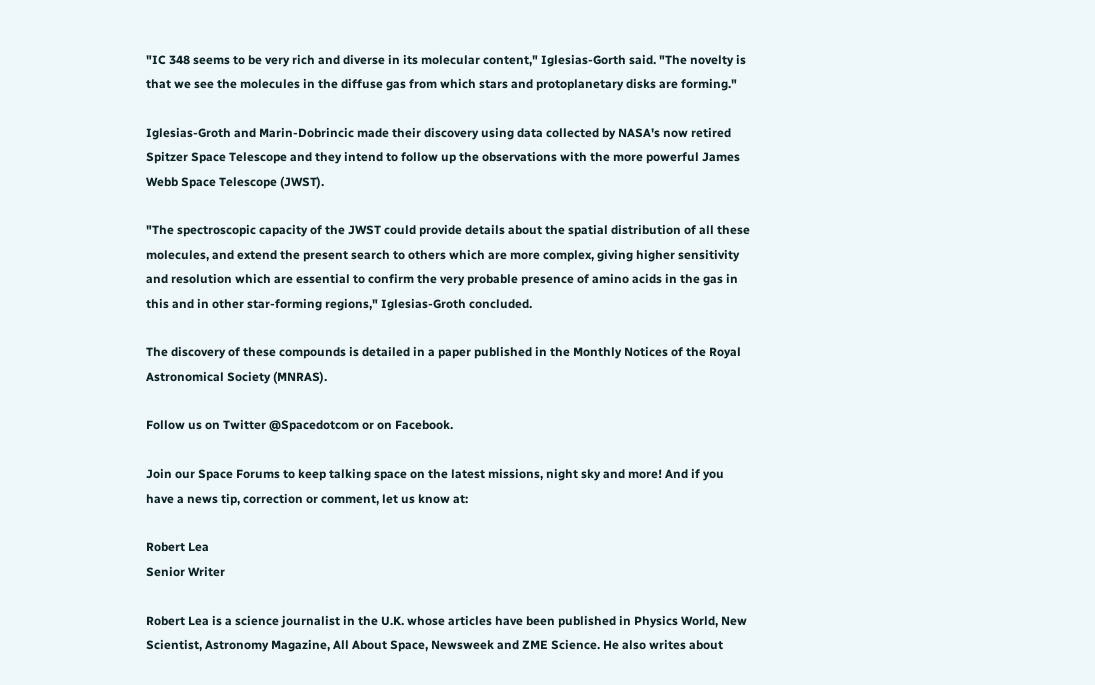"IC 348 seems to be very rich and diverse in its molecular content," Iglesias-Gorth said. "The novelty is that we see the molecules in the diffuse gas from which stars and protoplanetary disks are forming."

Iglesias-Groth and Marin-Dobrincic made their discovery using data collected by NASA's now retired Spitzer Space Telescope and they intend to follow up the observations with the more powerful James Webb Space Telescope (JWST).

"The spectroscopic capacity of the JWST could provide details about the spatial distribution of all these molecules, and extend the present search to others which are more complex, giving higher sensitivity and resolution which are essential to confirm the very probable presence of amino acids in the gas in this and in other star-forming regions," Iglesias-Groth concluded.

The discovery of these compounds is detailed in a paper published in the Monthly Notices of the Royal Astronomical Society (MNRAS).

Follow us on Twitter @Spacedotcom or on Facebook.

Join our Space Forums to keep talking space on the latest missions, night sky and more! And if you have a news tip, correction or comment, let us know at:

Robert Lea
Senior Writer

Robert Lea is a science journalist in the U.K. whose articles have been published in Physics World, New Scientist, Astronomy Magazine, All About Space, Newsweek and ZME Science. He also writes about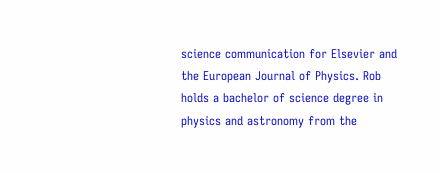science communication for Elsevier and the European Journal of Physics. Rob holds a bachelor of science degree in physics and astronomy from the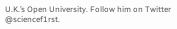U.K.’s Open University. Follow him on Twitter @sciencef1rst.